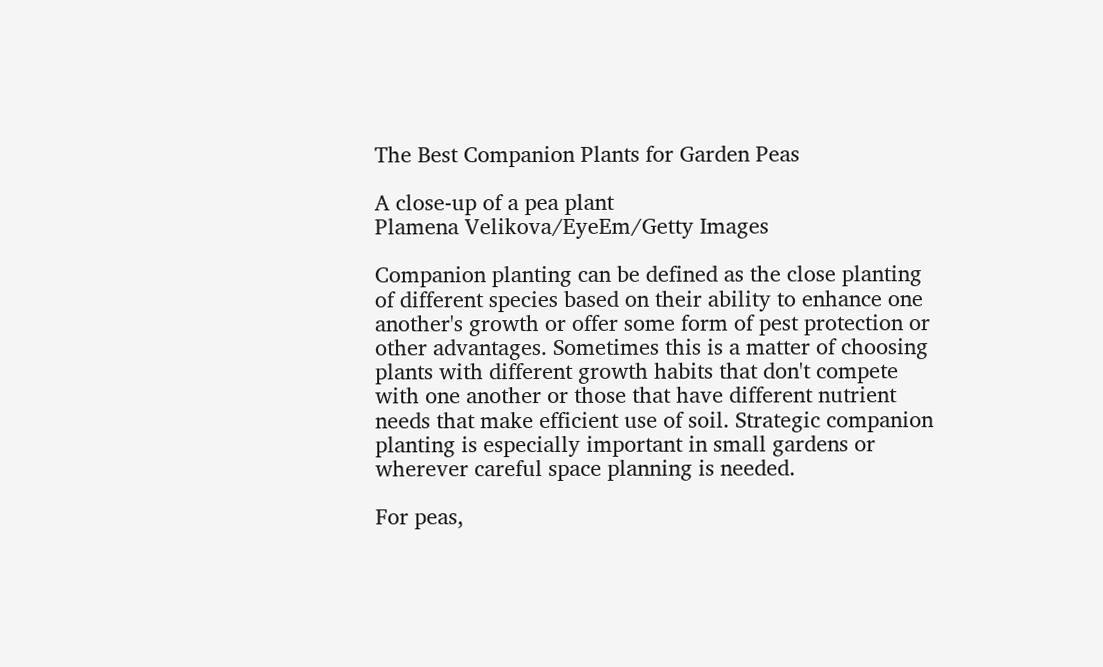The Best Companion Plants for Garden Peas

A close-up of a pea plant
Plamena Velikova/EyeEm/Getty Images

Companion planting can be defined as the close planting of different species based on their ability to enhance one another's growth or offer some form of pest protection or other advantages. Sometimes this is a matter of choosing plants with different growth habits that don't compete with one another or those that have different nutrient needs that make efficient use of soil. Strategic companion planting is especially important in small gardens or wherever careful space planning is needed.

For peas,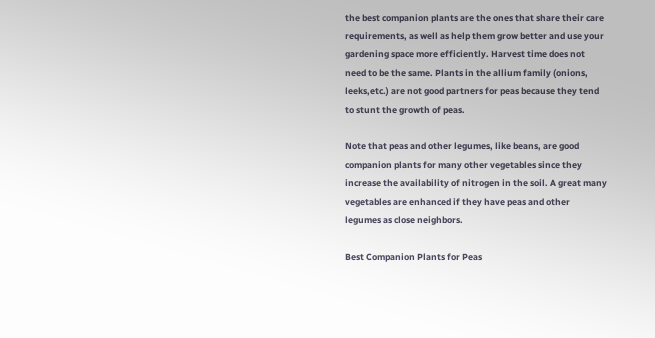the best companion plants are the ones that share their care requirements, as well as help them grow better and use your gardening space more efficiently. Harvest time does not need to be the same. Plants in the allium family (onions, leeks,etc.) are not good partners for peas because they tend to stunt the growth of peas.

Note that peas and other legumes, like beans, are good companion plants for many other vegetables since they increase the availability of nitrogen in the soil. A great many vegetables are enhanced if they have peas and other legumes as close neighbors.

Best Companion Plants for Peas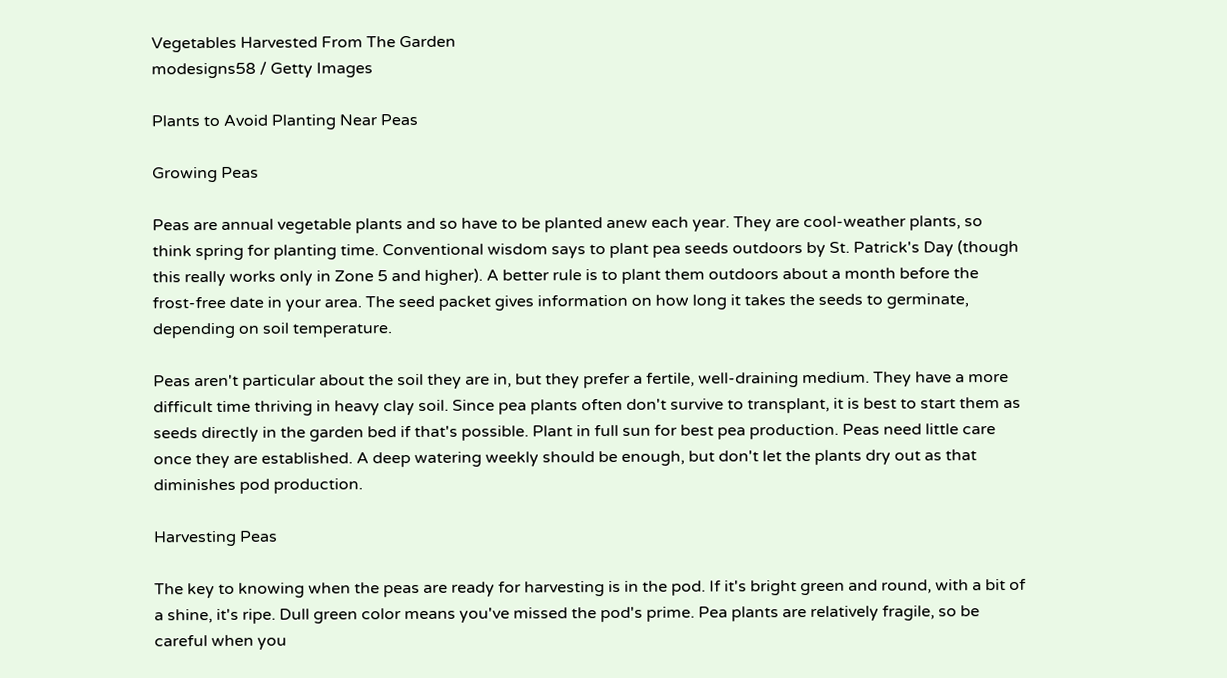Vegetables Harvested From The Garden
modesigns58 / Getty Images

Plants to Avoid Planting Near Peas

Growing Peas

Peas are annual vegetable plants and so have to be planted anew each year. They are cool-weather plants, so think spring for planting time. Conventional wisdom says to plant pea seeds outdoors by St. Patrick's Day (though this really works only in Zone 5 and higher). A better rule is to plant them outdoors about a month before the frost-free date in your area. The seed packet gives information on how long it takes the seeds to germinate, depending on soil temperature.

Peas aren't particular about the soil they are in, but they prefer a fertile, well-draining medium. They have a more difficult time thriving in heavy clay soil. Since pea plants often don't survive to transplant, it is best to start them as seeds directly in the garden bed if that's possible. Plant in full sun for best pea production. Peas need little care once they are established. A deep watering weekly should be enough, but don't let the plants dry out as that diminishes pod production.

Harvesting Peas

The key to knowing when the peas are ready for harvesting is in the pod. If it's bright green and round, with a bit of a shine, it's ripe. Dull green color means you've missed the pod's prime. Pea plants are relatively fragile, so be careful when you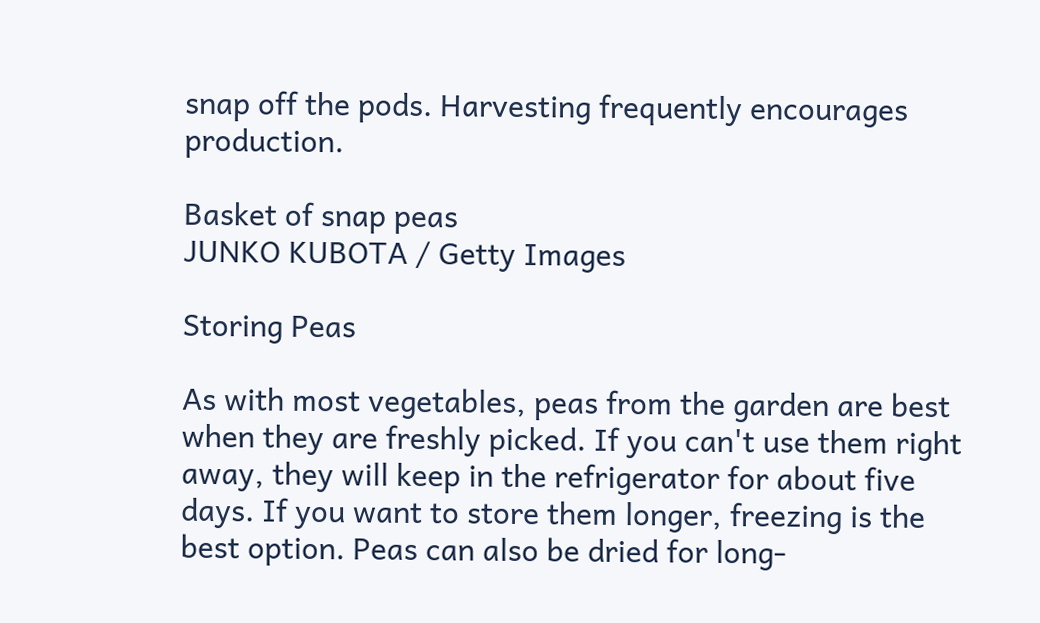snap off the pods. Harvesting frequently encourages production.

Basket of snap peas
JUNKO KUBOTA / Getty Images

Storing Peas

As with most vegetables, peas from the garden are best when they are freshly picked. If you can't use them right away, they will keep in the refrigerator for about five days. If you want to store them longer, freezing is the best option. Peas can also be dried for long-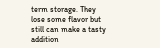term storage. They lose some flavor but still can make a tasty addition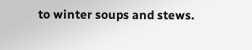to winter soups and stews.